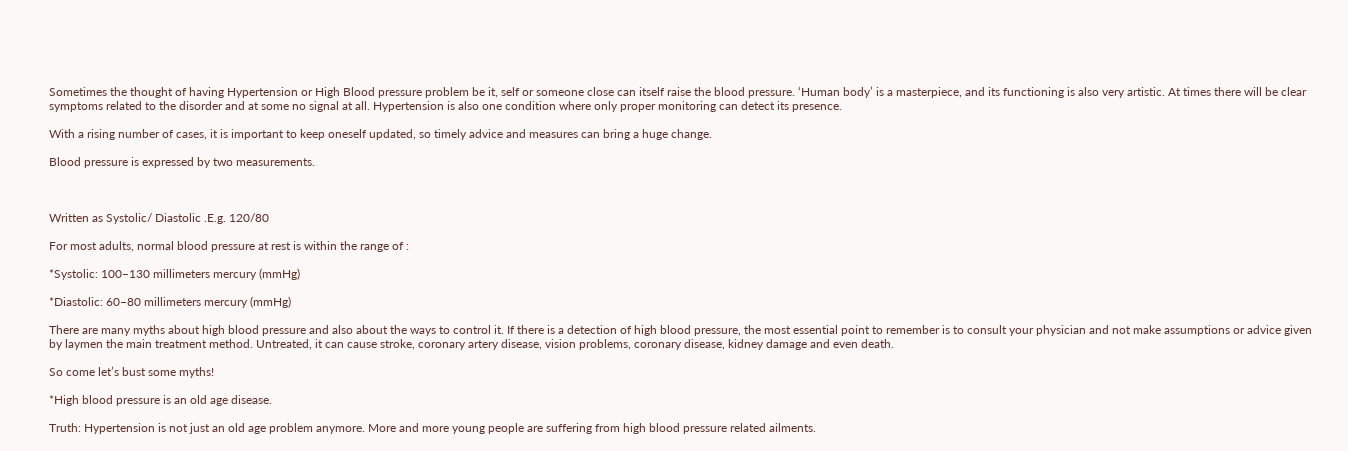Sometimes the thought of having Hypertension or High Blood pressure problem be it, self or someone close can itself raise the blood pressure. ‘Human body’ is a masterpiece, and its functioning is also very artistic. At times there will be clear symptoms related to the disorder and at some no signal at all. Hypertension is also one condition where only proper monitoring can detect its presence.

With a rising number of cases, it is important to keep oneself updated, so timely advice and measures can bring a huge change.

Blood pressure is expressed by two measurements.



Written as Systolic/ Diastolic .E.g. 120/80

For most adults, normal blood pressure at rest is within the range of :

*Systolic: 100–130 millimeters mercury (mmHg)

*Diastolic: 60–80 millimeters mercury (mmHg)

There are many myths about high blood pressure and also about the ways to control it. If there is a detection of high blood pressure, the most essential point to remember is to consult your physician and not make assumptions or advice given by laymen the main treatment method. Untreated, it can cause stroke, coronary artery disease, vision problems, coronary disease, kidney damage and even death.

So come let’s bust some myths!

*High blood pressure is an old age disease.

Truth: Hypertension is not just an old age problem anymore. More and more young people are suffering from high blood pressure related ailments.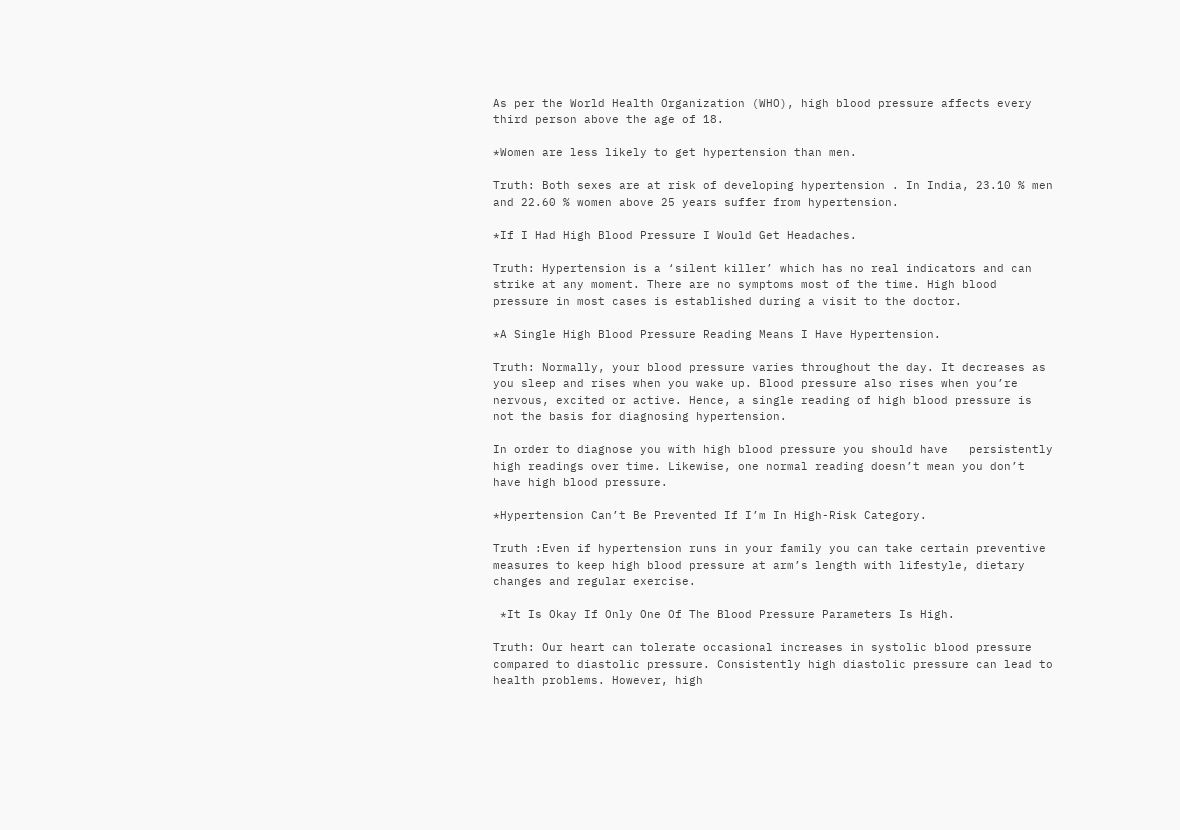As per the World Health Organization (WHO), high blood pressure affects every third person above the age of 18.

*Women are less likely to get hypertension than men.

Truth: Both sexes are at risk of developing hypertension . In India, 23.10 % men and 22.60 % women above 25 years suffer from hypertension.

*If I Had High Blood Pressure I Would Get Headaches.

Truth: Hypertension is a ‘silent killer’ which has no real indicators and can strike at any moment. There are no symptoms most of the time. High blood pressure in most cases is established during a visit to the doctor.

*A Single High Blood Pressure Reading Means I Have Hypertension.

Truth: Normally, your blood pressure varies throughout the day. It decreases as you sleep and rises when you wake up. Blood pressure also rises when you’re nervous, excited or active. Hence, a single reading of high blood pressure is not the basis for diagnosing hypertension.

In order to diagnose you with high blood pressure you should have   persistently high readings over time. Likewise, one normal reading doesn’t mean you don’t have high blood pressure.

*Hypertension Can’t Be Prevented If I’m In High-Risk Category.

Truth :Even if hypertension runs in your family you can take certain preventive measures to keep high blood pressure at arm’s length with lifestyle, dietary changes and regular exercise.

 *It Is Okay If Only One Of The Blood Pressure Parameters Is High.

Truth: Our heart can tolerate occasional increases in systolic blood pressure compared to diastolic pressure. Consistently high diastolic pressure can lead to health problems. However, high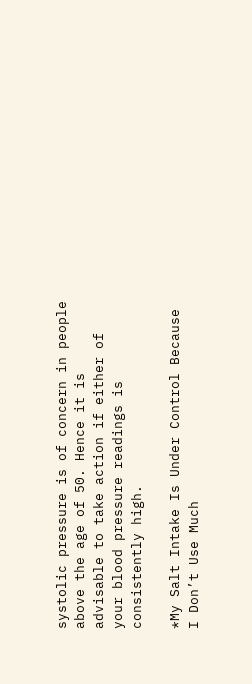systolic pressure is of concern in people above the age of 50. Hence it is advisable to take action if either of your blood pressure readings is consistently high.

*My Salt Intake Is Under Control Because I Don’t Use Much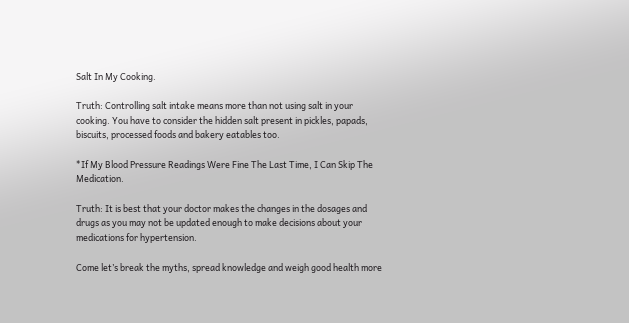Salt In My Cooking.

Truth: Controlling salt intake means more than not using salt in your cooking. You have to consider the hidden salt present in pickles, papads, biscuits, processed foods and bakery eatables too.

*If My Blood Pressure Readings Were Fine The Last Time, I Can Skip The Medication.

Truth: It is best that your doctor makes the changes in the dosages and drugs as you may not be updated enough to make decisions about your medications for hypertension.

Come let’s break the myths, spread knowledge and weigh good health more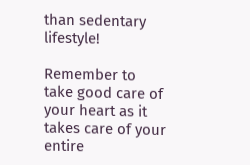than sedentary lifestyle!

Remember to take good care of your heart as it takes care of your entire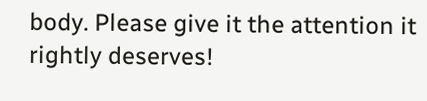body. Please give it the attention it rightly deserves!